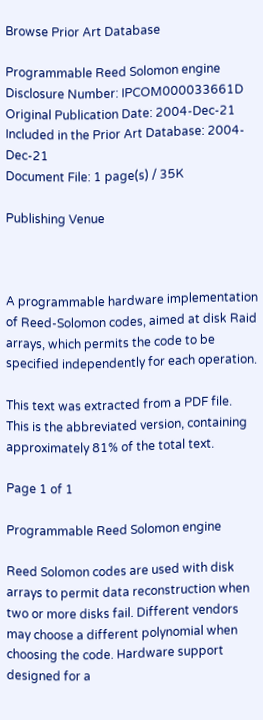Browse Prior Art Database

Programmable Reed Solomon engine Disclosure Number: IPCOM000033661D
Original Publication Date: 2004-Dec-21
Included in the Prior Art Database: 2004-Dec-21
Document File: 1 page(s) / 35K

Publishing Venue



A programmable hardware implementation of Reed-Solomon codes, aimed at disk Raid arrays, which permits the code to be specified independently for each operation.

This text was extracted from a PDF file.
This is the abbreviated version, containing approximately 81% of the total text.

Page 1 of 1

Programmable Reed Solomon engine

Reed Solomon codes are used with disk arrays to permit data reconstruction when two or more disks fail. Different vendors may choose a different polynomial when choosing the code. Hardware support designed for a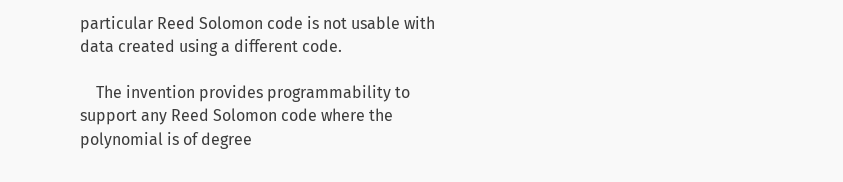particular Reed Solomon code is not usable with data created using a different code.

    The invention provides programmability to support any Reed Solomon code where the polynomial is of degree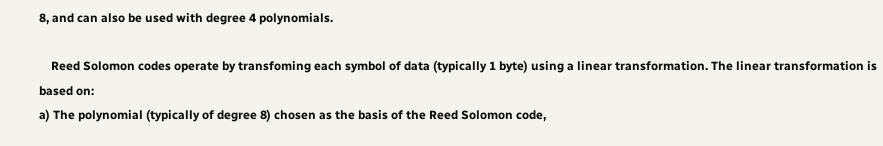8, and can also be used with degree 4 polynomials.

    Reed Solomon codes operate by transfoming each symbol of data (typically 1 byte) using a linear transformation. The linear transformation is based on:
a) The polynomial (typically of degree 8) chosen as the basis of the Reed Solomon code,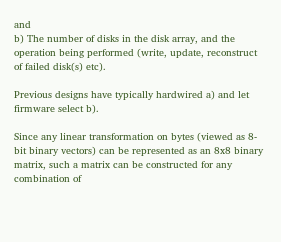and
b) The number of disks in the disk array, and the operation being performed (write, update, reconstruct of failed disk(s) etc).

Previous designs have typically hardwired a) and let firmware select b).

Since any linear transformation on bytes (viewed as 8-bit binary vectors) can be represented as an 8x8 binary matrix, such a matrix can be constructed for any combination of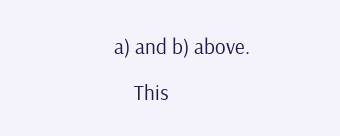a) and b) above.

    This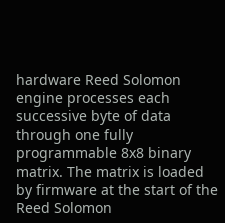hardware Reed Solomon engine processes each successive byte of data through one fully programmable 8x8 binary matrix. The matrix is loaded by firmware at the start of the Reed Solomon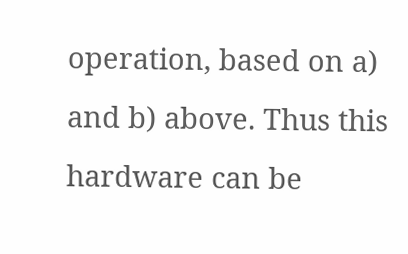operation, based on a) and b) above. Thus this hardware can be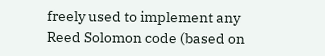freely used to implement any Reed Solomon code (based on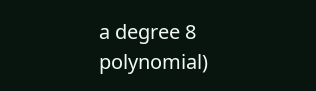a degree 8 polynomial)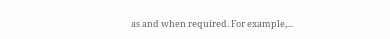as and when required. For example,...